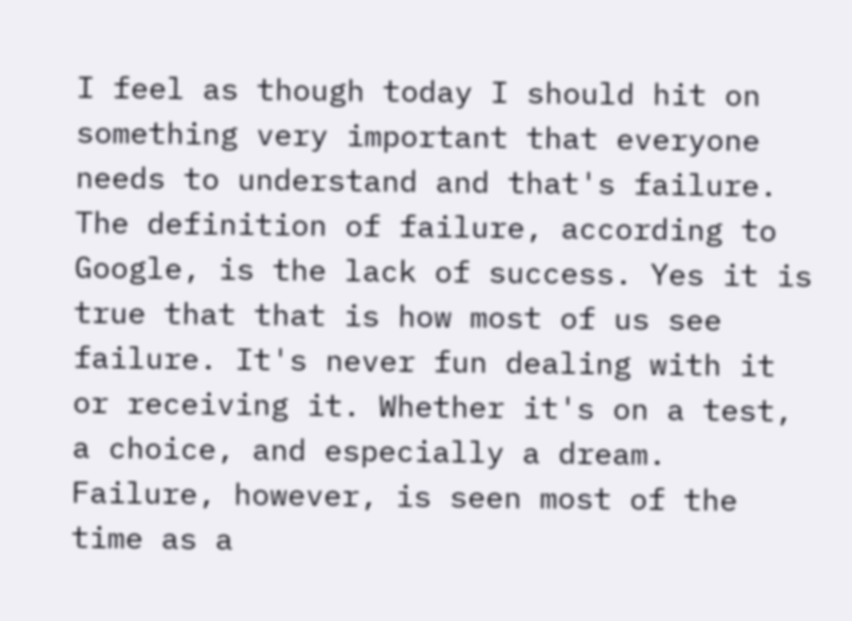I feel as though today I should hit on something very important that everyone needs to understand and that's failure. The definition of failure, according to Google, is the lack of success. Yes it is true that that is how most of us see failure. It's never fun dealing with it or receiving it. Whether it's on a test, a choice, and especially a dream. Failure, however, is seen most of the time as a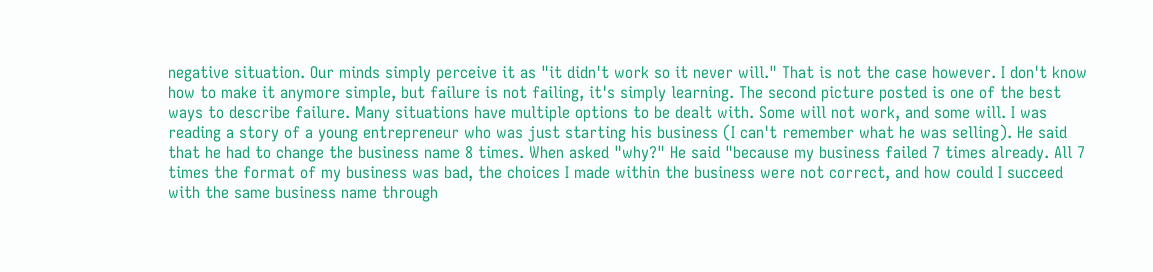negative situation. Our minds simply perceive it as "it didn't work so it never will." That is not the case however. I don't know how to make it anymore simple, but failure is not failing, it's simply learning. The second picture posted is one of the best ways to describe failure. Many situations have multiple options to be dealt with. Some will not work, and some will. I was reading a story of a young entrepreneur who was just starting his business (I can't remember what he was selling). He said that he had to change the business name 8 times. When asked "why?" He said "because my business failed 7 times already. All 7 times the format of my business was bad, the choices I made within the business were not correct, and how could I succeed with the same business name through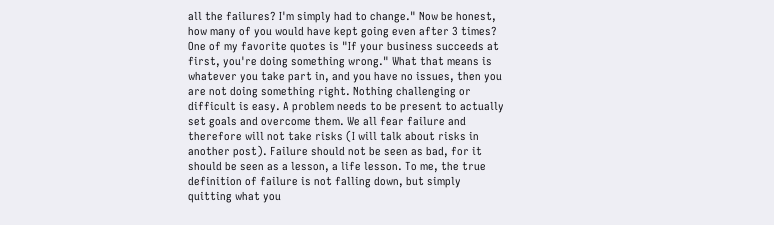all the failures? I'm simply had to change." Now be honest, how many of you would have kept going even after 3 times? One of my favorite quotes is "If your business succeeds at first, you're doing something wrong." What that means is whatever you take part in, and you have no issues, then you are not doing something right. Nothing challenging or difficult is easy. A problem needs to be present to actually set goals and overcome them. We all fear failure and therefore will not take risks (I will talk about risks in another post). Failure should not be seen as bad, for it should be seen as a lesson, a life lesson. To me, the true definition of failure is not falling down, but simply quitting what you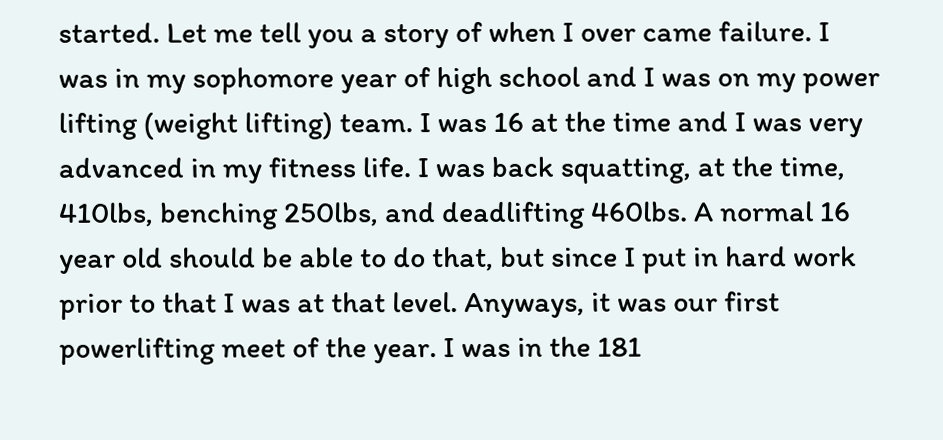started. Let me tell you a story of when I over came failure. I was in my sophomore year of high school and I was on my power lifting (weight lifting) team. I was 16 at the time and I was very advanced in my fitness life. I was back squatting, at the time, 410lbs, benching 250lbs, and deadlifting 460lbs. A normal 16 year old should be able to do that, but since I put in hard work prior to that I was at that level. Anyways, it was our first powerlifting meet of the year. I was in the 181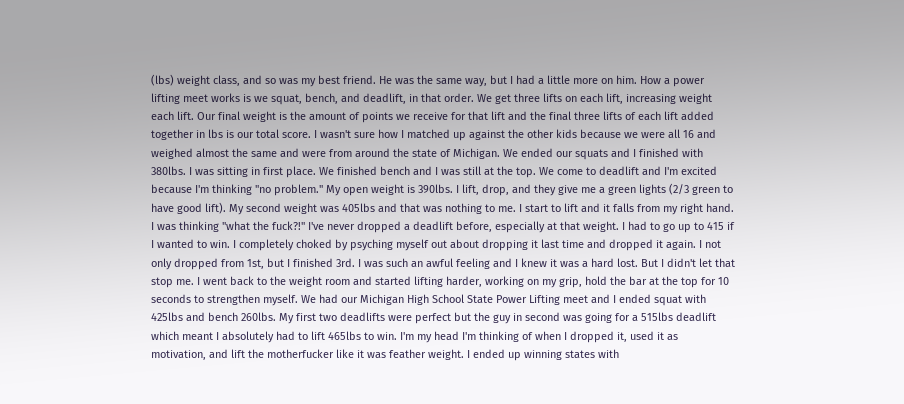(lbs) weight class, and so was my best friend. He was the same way, but I had a little more on him. How a power lifting meet works is we squat, bench, and deadlift, in that order. We get three lifts on each lift, increasing weight each lift. Our final weight is the amount of points we receive for that lift and the final three lifts of each lift added together in lbs is our total score. I wasn't sure how I matched up against the other kids because we were all 16 and weighed almost the same and were from around the state of Michigan. We ended our squats and I finished with 380lbs. I was sitting in first place. We finished bench and I was still at the top. We come to deadlift and I'm excited because I'm thinking "no problem." My open weight is 390lbs. I lift, drop, and they give me a green lights (2/3 green to have good lift). My second weight was 405lbs and that was nothing to me. I start to lift and it falls from my right hand. I was thinking "what the fuck?!" I've never dropped a deadlift before, especially at that weight. I had to go up to 415 if I wanted to win. I completely choked by psyching myself out about dropping it last time and dropped it again. I not only dropped from 1st, but I finished 3rd. I was such an awful feeling and I knew it was a hard lost. But I didn't let that stop me. I went back to the weight room and started lifting harder, working on my grip, hold the bar at the top for 10 seconds to strengthen myself. We had our Michigan High School State Power Lifting meet and I ended squat with 425lbs and bench 260lbs. My first two deadlifts were perfect but the guy in second was going for a 515lbs deadlift which meant I absolutely had to lift 465lbs to win. I'm my head I'm thinking of when I dropped it, used it as motivation, and lift the motherfucker like it was feather weight. I ended up winning states with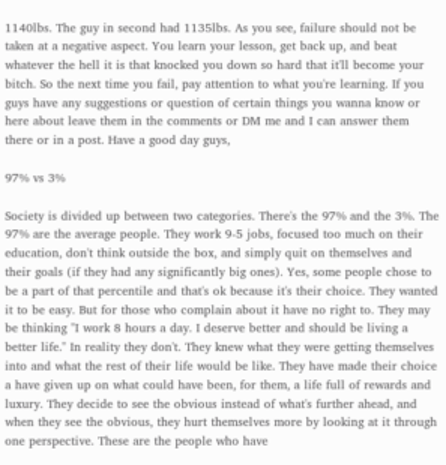1140lbs. The guy in second had 1135lbs. As you see, failure should not be taken at a negative aspect. You learn your lesson, get back up, and beat whatever the hell it is that knocked you down so hard that it'll become your bitch. So the next time you fail, pay attention to what you're learning. If you guys have any suggestions or question of certain things you wanna know or here about leave them in the comments or DM me and I can answer them there or in a post. Have a good day guys,

97% vs 3%

Society is divided up between two categories. There's the 97% and the 3%. The 97% are the average people. They work 9-5 jobs, focused too much on their education, don't think outside the box, and simply quit on themselves and their goals (if they had any significantly big ones). Yes, some people chose to be a part of that percentile and that's ok because it's their choice. They wanted it to be easy. But for those who complain about it have no right to. They may be thinking "I work 8 hours a day. I deserve better and should be living a better life." In reality they don't. They knew what they were getting themselves into and what the rest of their life would be like. They have made their choice a have given up on what could have been, for them, a life full of rewards and luxury. They decide to see the obvious instead of what's further ahead, and when they see the obvious, they hurt themselves more by looking at it through one perspective. These are the people who have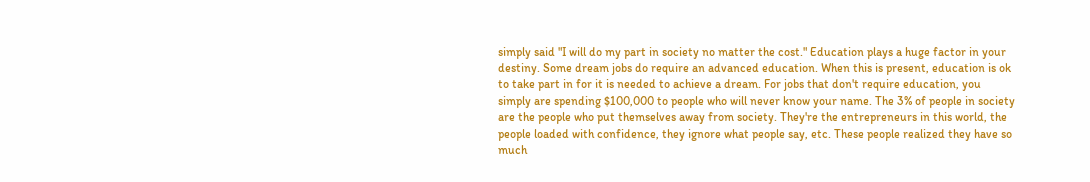simply said "I will do my part in society no matter the cost." Education plays a huge factor in your destiny. Some dream jobs do require an advanced education. When this is present, education is ok to take part in for it is needed to achieve a dream. For jobs that don't require education, you simply are spending $100,000 to people who will never know your name. The 3% of people in society are the people who put themselves away from society. They're the entrepreneurs in this world, the people loaded with confidence, they ignore what people say, etc. These people realized they have so much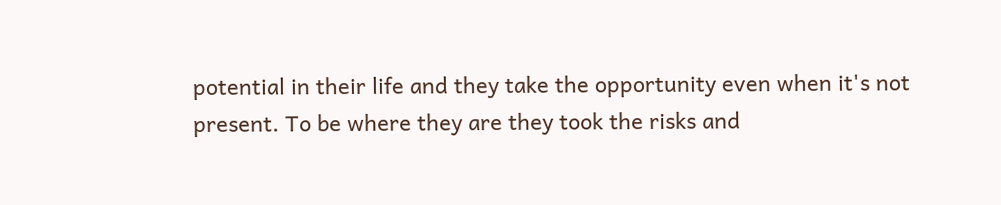potential in their life and they take the opportunity even when it's not present. To be where they are they took the risks and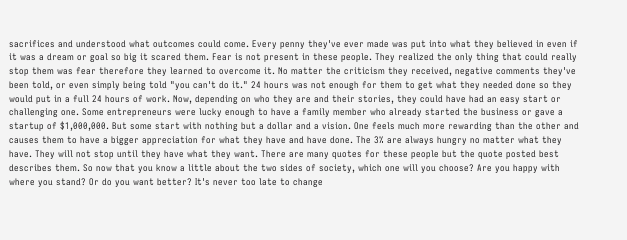sacrifices and understood what outcomes could come. Every penny they've ever made was put into what they believed in even if it was a dream or goal so big it scared them. Fear is not present in these people. They realized the only thing that could really stop them was fear therefore they learned to overcome it. No matter the criticism they received, negative comments they've been told, or even simply being told "you can't do it." 24 hours was not enough for them to get what they needed done so they would put in a full 24 hours of work. Now, depending on who they are and their stories, they could have had an easy start or challenging one. Some entrepreneurs were lucky enough to have a family member who already started the business or gave a startup of $1,000,000. But some start with nothing but a dollar and a vision. One feels much more rewarding than the other and causes them to have a bigger appreciation for what they have and have done. The 3% are always hungry no matter what they have. They will not stop until they have what they want. There are many quotes for these people but the quote posted best describes them. So now that you know a little about the two sides of society, which one will you choose? Are you happy with where you stand? Or do you want better? It's never too late to change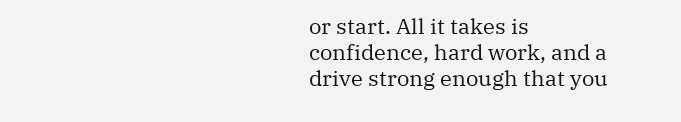or start. All it takes is confidence, hard work, and a drive strong enough that you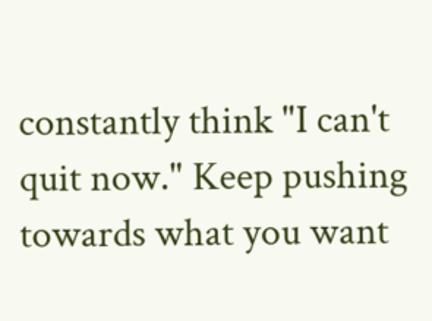constantly think "I can't quit now." Keep pushing towards what you want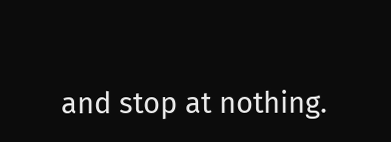and stop at nothing.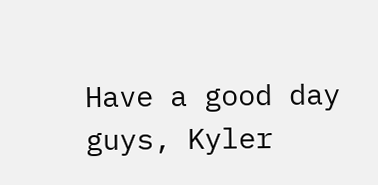Have a good day guys, Kyler